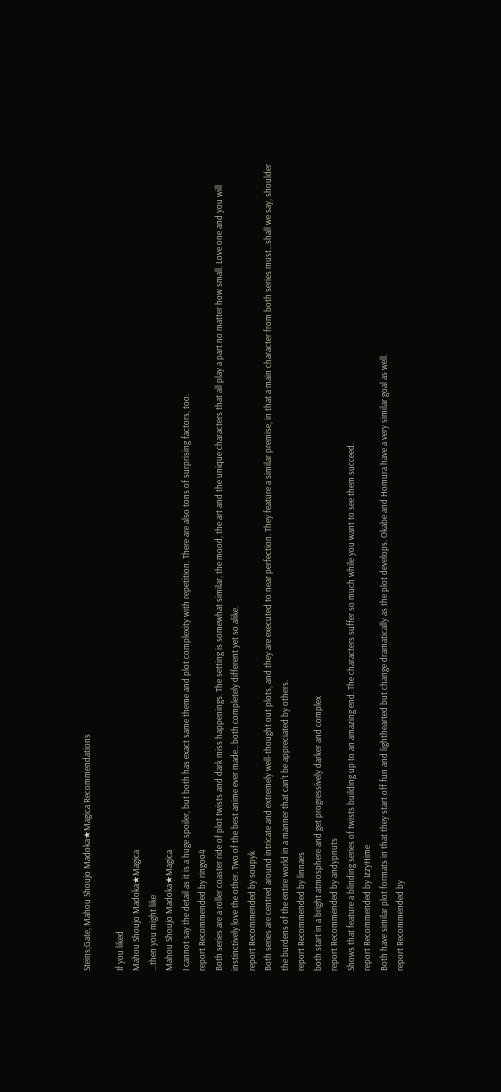Steins;Gate, Mahou Shoujo Madoka★Magica Recommendations

If you liked
Mahou Shoujo Madoka★Magica
...then you might like
Mahou Shoujo Madoka★Magica
I cannot say the detail as it is a huge spoiler, but both has exact same theme and plot complexity with repetition. There are also tons of surprising factors, too.
report Recommended by ringoo4
Both series are a roller coaster ride of plot twists and dark miss happenings. The setting is somewhat similar, the mood, the art and the unique characters that all play a part no matter how small. Love one and you will instinctively love the other. Two of the best anime ever made.. both completely different yet so alike.
report Recommended by soupyk
Both series are centred around intricate and extremely well-thought out plots, and they are executed to near perfection. They feature a similar premise, in that a main character from both series must...shall we say, shoulder the burdens of the entire world in a manner that can't be appreciated by others.
report Recommended by linnaes
both start in a bright atmosphere and get progressively darker and complex
report Recommended by andypnuts
Shows that feature a blinding series of twists building up to an amazing end. The characters suffer so much while you want to see them succeed.
report Recommended by IzzyHime
Both have similar plot formats in that they start off fun and lighthearted but change dramatically as the plot develops. Okabe and Homura have a very similar goal as well.
report Recommended by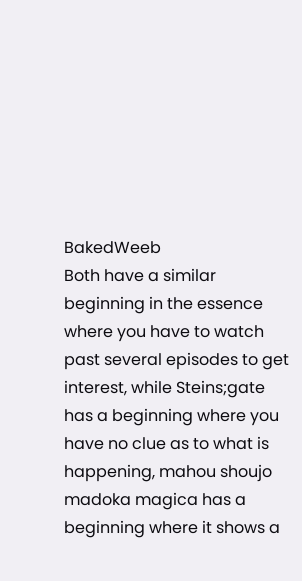BakedWeeb
Both have a similar beginning in the essence where you have to watch past several episodes to get interest, while Steins;gate has a beginning where you have no clue as to what is happening, mahou shoujo madoka magica has a beginning where it shows a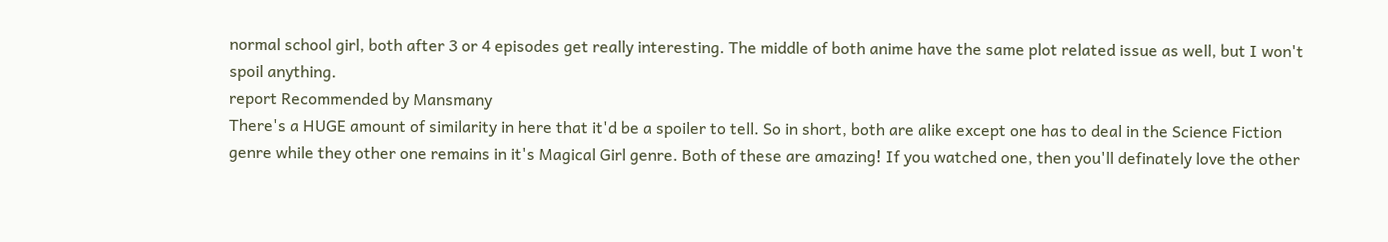normal school girl, both after 3 or 4 episodes get really interesting. The middle of both anime have the same plot related issue as well, but I won't spoil anything.
report Recommended by Mansmany
There's a HUGE amount of similarity in here that it'd be a spoiler to tell. So in short, both are alike except one has to deal in the Science Fiction genre while they other one remains in it's Magical Girl genre. Both of these are amazing! If you watched one, then you'll definately love the other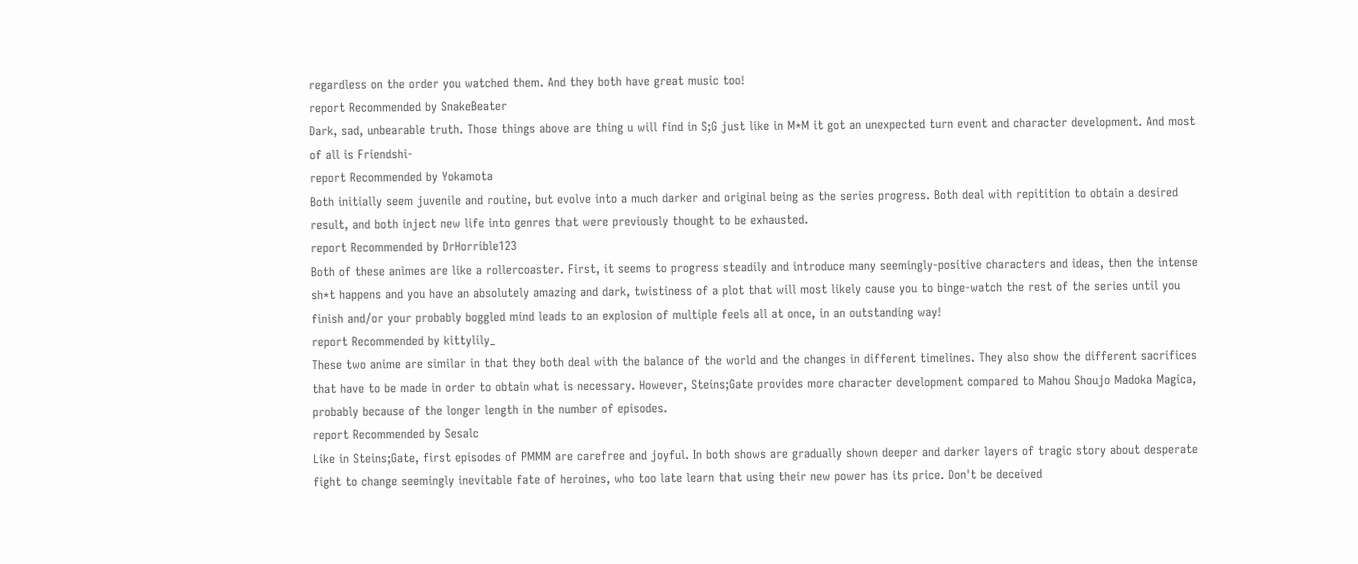regardless on the order you watched them. And they both have great music too!
report Recommended by SnakeBeater
Dark, sad, unbearable truth. Those things above are thing u will find in S;G just like in M*M it got an unexpected turn event and character development. And most of all is Friendshi-
report Recommended by Yokamota
Both initially seem juvenile and routine, but evolve into a much darker and original being as the series progress. Both deal with repitition to obtain a desired result, and both inject new life into genres that were previously thought to be exhausted.
report Recommended by DrHorrible123
Both of these animes are like a rollercoaster. First, it seems to progress steadily and introduce many seemingly-positive characters and ideas, then the intense sh*t happens and you have an absolutely amazing and dark, twistiness of a plot that will most likely cause you to binge-watch the rest of the series until you finish and/or your probably boggled mind leads to an explosion of multiple feels all at once, in an outstanding way!
report Recommended by kittylily_
These two anime are similar in that they both deal with the balance of the world and the changes in different timelines. They also show the different sacrifices that have to be made in order to obtain what is necessary. However, Steins;Gate provides more character development compared to Mahou Shoujo Madoka Magica, probably because of the longer length in the number of episodes.
report Recommended by Sesalc
Like in Steins;Gate, first episodes of PMMM are carefree and joyful. In both shows are gradually shown deeper and darker layers of tragic story about desperate fight to change seemingly inevitable fate of heroines, who too late learn that using their new power has its price. Don't be deceived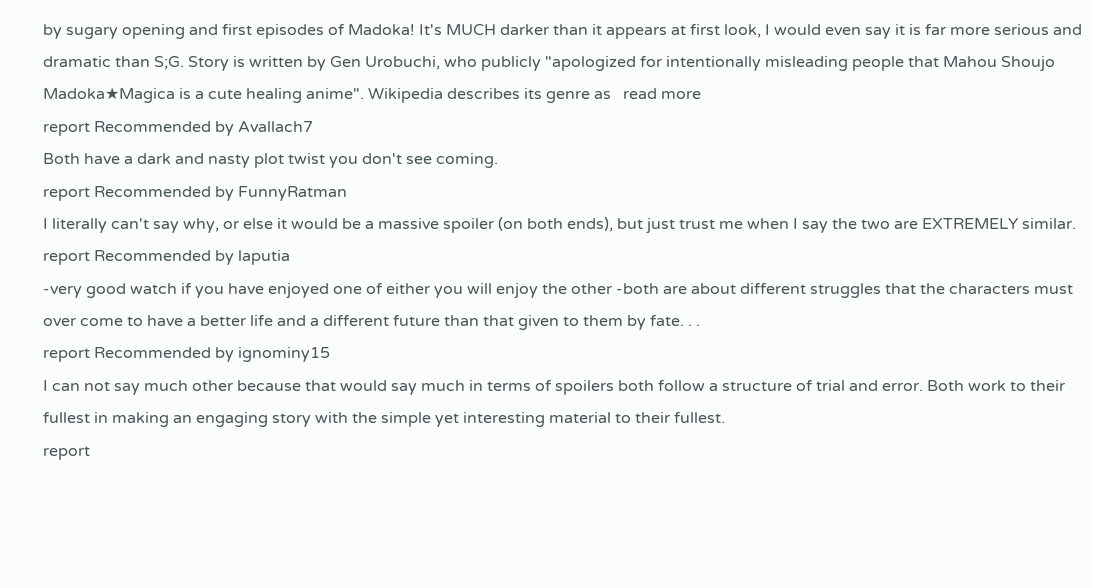by sugary opening and first episodes of Madoka! It's MUCH darker than it appears at first look, I would even say it is far more serious and dramatic than S;G. Story is written by Gen Urobuchi, who publicly "apologized for intentionally misleading people that Mahou Shoujo Madoka★Magica is a cute healing anime". Wikipedia describes its genre as   read more
report Recommended by Avallach7
Both have a dark and nasty plot twist you don't see coming.
report Recommended by FunnyRatman
I literally can't say why, or else it would be a massive spoiler (on both ends), but just trust me when I say the two are EXTREMELY similar.
report Recommended by laputia
-very good watch if you have enjoyed one of either you will enjoy the other -both are about different struggles that the characters must over come to have a better life and a different future than that given to them by fate. . .
report Recommended by ignominy15
I can not say much other because that would say much in terms of spoilers both follow a structure of trial and error. Both work to their fullest in making an engaging story with the simple yet interesting material to their fullest.
report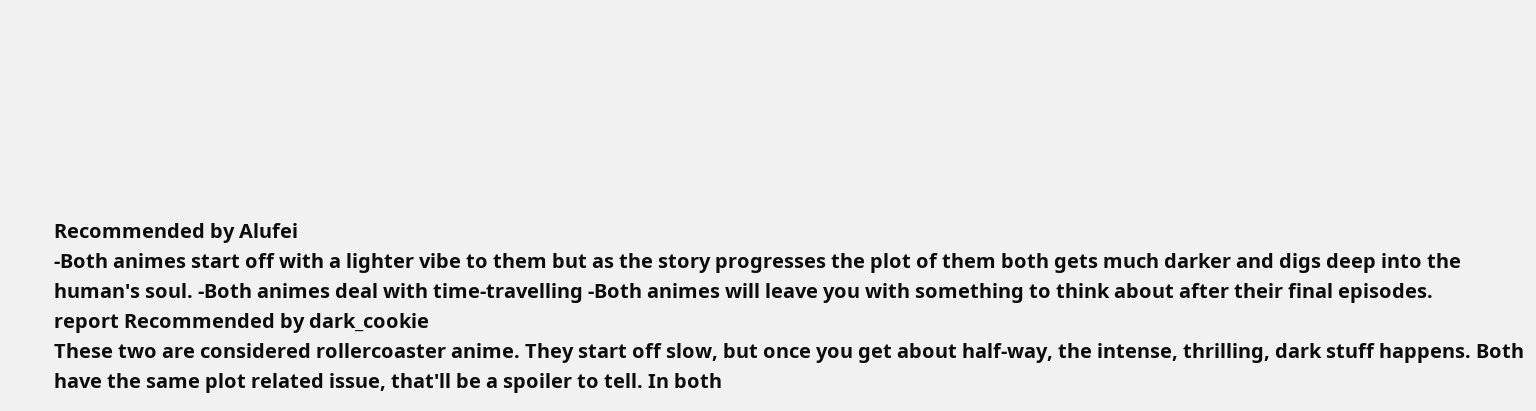Recommended by Alufei
-Both animes start off with a lighter vibe to them but as the story progresses the plot of them both gets much darker and digs deep into the human's soul. -Both animes deal with time-travelling -Both animes will leave you with something to think about after their final episodes.
report Recommended by dark_cookie
These two are considered rollercoaster anime. They start off slow, but once you get about half-way, the intense, thrilling, dark stuff happens. Both have the same plot related issue, that'll be a spoiler to tell. In both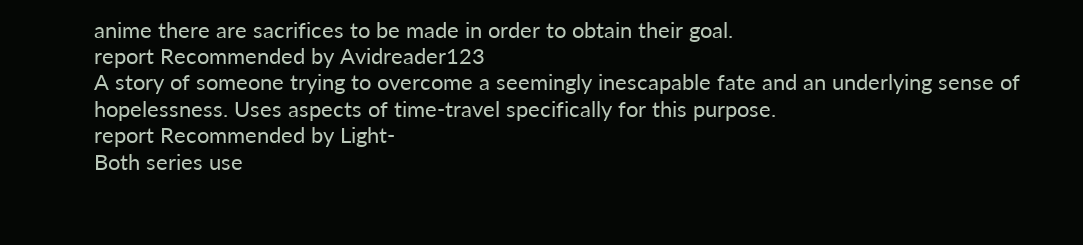anime there are sacrifices to be made in order to obtain their goal.
report Recommended by Avidreader123
A story of someone trying to overcome a seemingly inescapable fate and an underlying sense of hopelessness. Uses aspects of time-travel specifically for this purpose.
report Recommended by Light-
Both series use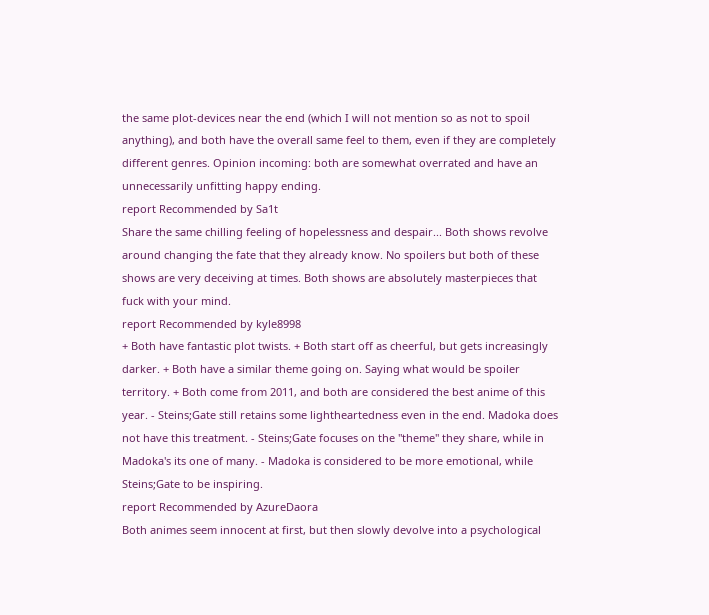the same plot-devices near the end (which I will not mention so as not to spoil anything), and both have the overall same feel to them, even if they are completely different genres. Opinion incoming: both are somewhat overrated and have an unnecessarily unfitting happy ending.
report Recommended by Sa1t
Share the same chilling feeling of hopelessness and despair... Both shows revolve around changing the fate that they already know. No spoilers but both of these shows are very deceiving at times. Both shows are absolutely masterpieces that fuck with your mind.
report Recommended by kyle8998
+ Both have fantastic plot twists. + Both start off as cheerful, but gets increasingly darker. + Both have a similar theme going on. Saying what would be spoiler territory. + Both come from 2011, and both are considered the best anime of this year. - Steins;Gate still retains some lightheartedness even in the end. Madoka does not have this treatment. - Steins;Gate focuses on the "theme" they share, while in Madoka's its one of many. - Madoka is considered to be more emotional, while Steins;Gate to be inspiring.
report Recommended by AzureDaora
Both animes seem innocent at first, but then slowly devolve into a psychological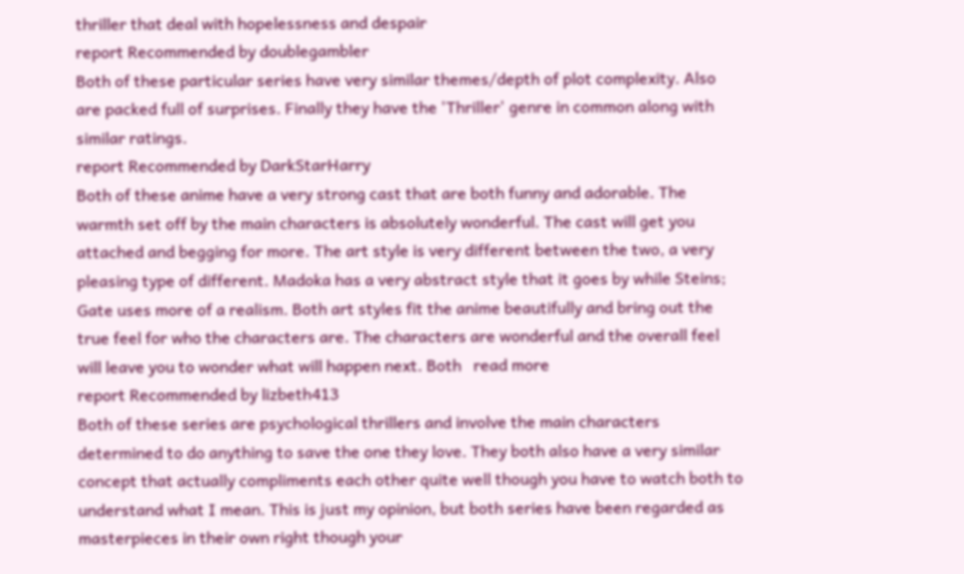thriller that deal with hopelessness and despair
report Recommended by doublegambler
Both of these particular series have very similar themes/depth of plot complexity. Also are packed full of surprises. Finally they have the 'Thriller' genre in common along with similar ratings.
report Recommended by DarkStarHarry
Both of these anime have a very strong cast that are both funny and adorable. The warmth set off by the main characters is absolutely wonderful. The cast will get you attached and begging for more. The art style is very different between the two, a very pleasing type of different. Madoka has a very abstract style that it goes by while Steins; Gate uses more of a realism. Both art styles fit the anime beautifully and bring out the true feel for who the characters are. The characters are wonderful and the overall feel will leave you to wonder what will happen next. Both   read more
report Recommended by lizbeth413
Both of these series are psychological thrillers and involve the main characters determined to do anything to save the one they love. They both also have a very similar concept that actually compliments each other quite well though you have to watch both to understand what I mean. This is just my opinion, but both series have been regarded as masterpieces in their own right though your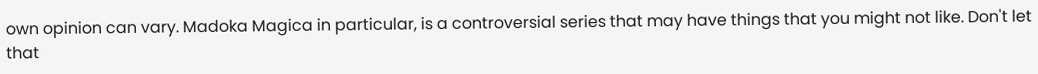own opinion can vary. Madoka Magica in particular, is a controversial series that may have things that you might not like. Don't let that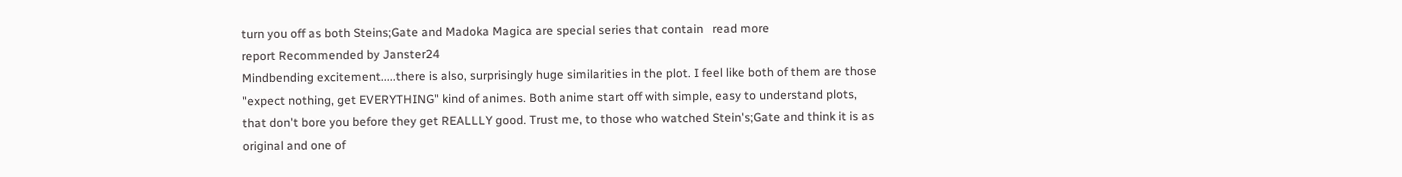turn you off as both Steins;Gate and Madoka Magica are special series that contain   read more
report Recommended by Janster24
Mindbending excitement.....there is also, surprisingly huge similarities in the plot. I feel like both of them are those "expect nothing, get EVERYTHING" kind of animes. Both anime start off with simple, easy to understand plots, that don't bore you before they get REALLLY good. Trust me, to those who watched Stein's;Gate and think it is as original and one of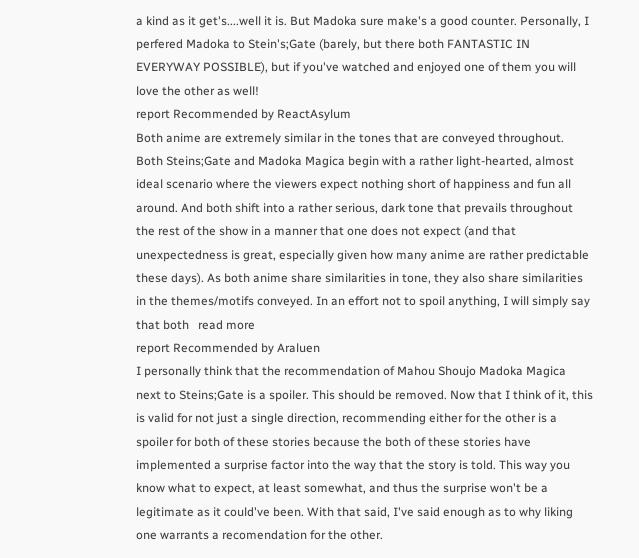a kind as it get's....well it is. But Madoka sure make's a good counter. Personally, I perfered Madoka to Stein's;Gate (barely, but there both FANTASTIC IN EVERYWAY POSSIBLE), but if you've watched and enjoyed one of them you will love the other as well!
report Recommended by ReactAsylum
Both anime are extremely similar in the tones that are conveyed throughout. Both Steins;Gate and Madoka Magica begin with a rather light-hearted, almost ideal scenario where the viewers expect nothing short of happiness and fun all around. And both shift into a rather serious, dark tone that prevails throughout the rest of the show in a manner that one does not expect (and that unexpectedness is great, especially given how many anime are rather predictable these days). As both anime share similarities in tone, they also share similarities in the themes/motifs conveyed. In an effort not to spoil anything, I will simply say that both   read more
report Recommended by Araluen
I personally think that the recommendation of Mahou Shoujo Madoka Magica next to Steins;Gate is a spoiler. This should be removed. Now that I think of it, this is valid for not just a single direction, recommending either for the other is a spoiler for both of these stories because the both of these stories have implemented a surprise factor into the way that the story is told. This way you know what to expect, at least somewhat, and thus the surprise won't be a legitimate as it could've been. With that said, I've said enough as to why liking one warrants a recomendation for the other.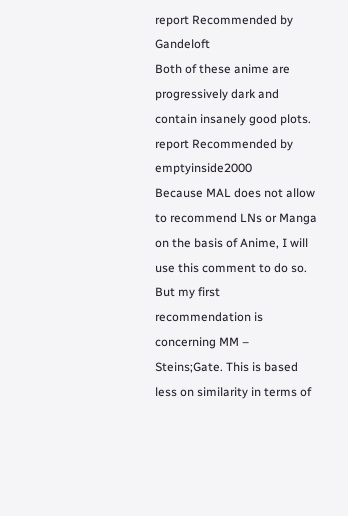report Recommended by Gandeloft
Both of these anime are progressively dark and contain insanely good plots.
report Recommended by emptyinside2000
Because MAL does not allow to recommend LNs or Manga on the basis of Anime, I will use this comment to do so. But my first recommendation is concerning MM – Steins;Gate. This is based less on similarity in terms of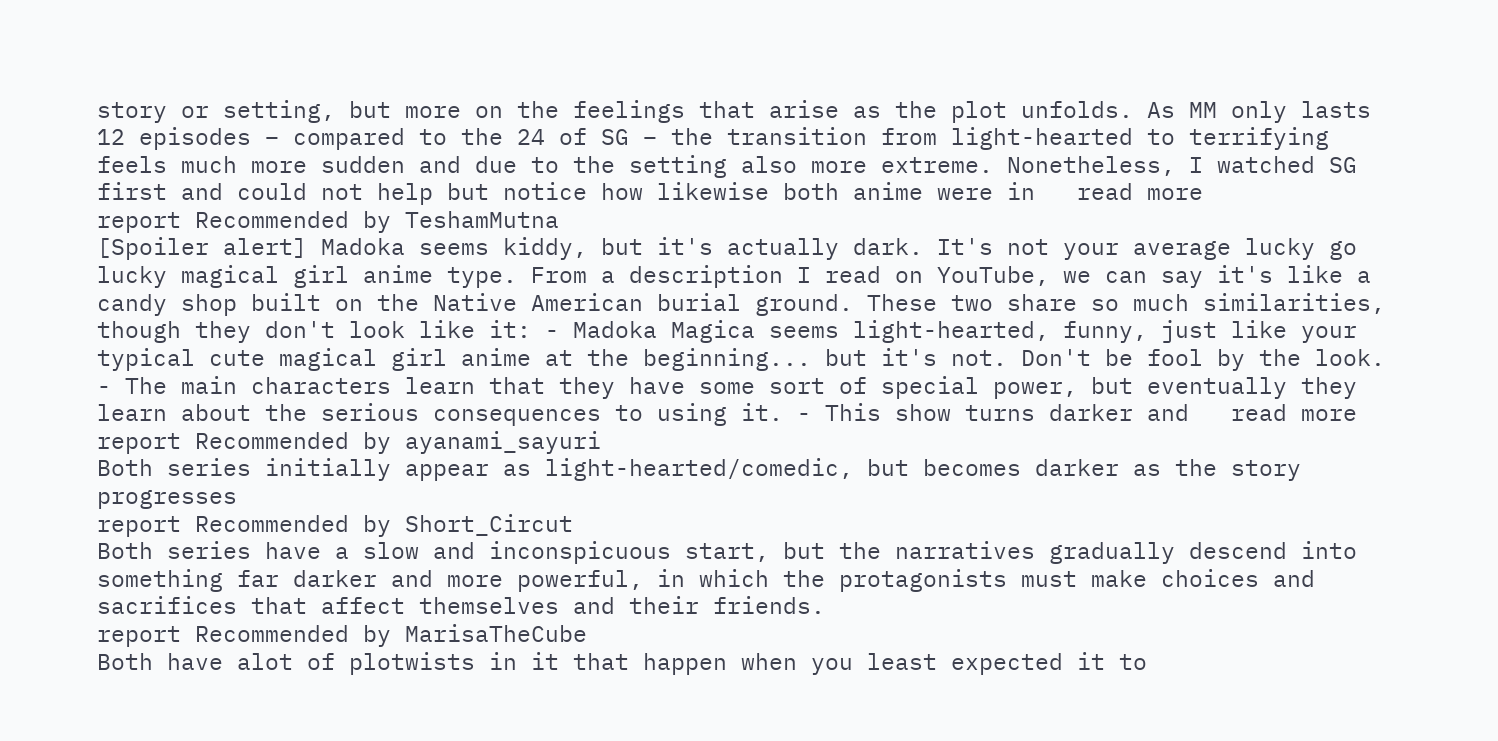story or setting, but more on the feelings that arise as the plot unfolds. As MM only lasts 12 episodes – compared to the 24 of SG – the transition from light-hearted to terrifying feels much more sudden and due to the setting also more extreme. Nonetheless, I watched SG first and could not help but notice how likewise both anime were in   read more
report Recommended by TeshamMutna
[Spoiler alert] Madoka seems kiddy, but it's actually dark. It's not your average lucky go lucky magical girl anime type. From a description I read on YouTube, we can say it's like a candy shop built on the Native American burial ground. These two share so much similarities, though they don't look like it: - Madoka Magica seems light-hearted, funny, just like your typical cute magical girl anime at the beginning... but it's not. Don't be fool by the look. - The main characters learn that they have some sort of special power, but eventually they learn about the serious consequences to using it. - This show turns darker and   read more
report Recommended by ayanami_sayuri
Both series initially appear as light-hearted/comedic, but becomes darker as the story progresses
report Recommended by Short_Circut
Both series have a slow and inconspicuous start, but the narratives gradually descend into something far darker and more powerful, in which the protagonists must make choices and sacrifices that affect themselves and their friends.
report Recommended by MarisaTheCube
Both have alot of plotwists in it that happen when you least expected it to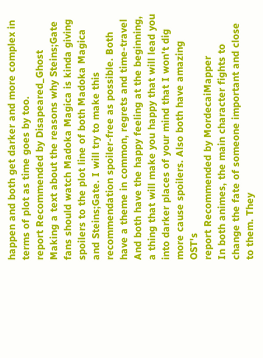happen and both get darker and more complex in terms of plot as time goes by too.
report Recommended by Disapeared_Ghost
Making a text about the reasons why Steins;Gate fans should watch Madoka Magica is kinda giving spoilers to the plot line of both Madoka Magica and Steins;Gate. I will try to make this recommendation spoiler-free as possible. Both have a theme in common, regrets and time-travel And both have the happy feeling at the beginning, a thing that will make you happy that will lead you into darker places of your mind that I won't dig more cause spoilers. Also both have amazing OST's
report Recommended by MordecaiMapper
In both animes, the main character fights to change the fate of someone important and close to them. They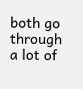both go through a lot of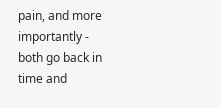pain, and more importantly - both go back in time and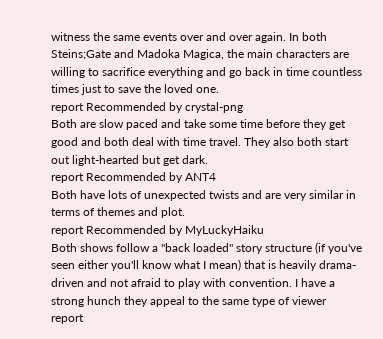witness the same events over and over again. In both Steins;Gate and Madoka Magica, the main characters are willing to sacrifice everything and go back in time countless times just to save the loved one.
report Recommended by crystal-png
Both are slow paced and take some time before they get good and both deal with time travel. They also both start out light-hearted but get dark.
report Recommended by ANT4
Both have lots of unexpected twists and are very similar in terms of themes and plot.
report Recommended by MyLuckyHaiku
Both shows follow a "back loaded" story structure (if you've seen either you'll know what I mean) that is heavily drama-driven and not afraid to play with convention. I have a strong hunch they appeal to the same type of viewer
report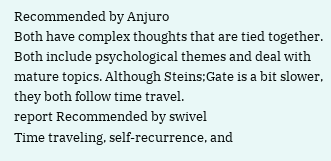Recommended by Anjuro
Both have complex thoughts that are tied together. Both include psychological themes and deal with mature topics. Although Steins;Gate is a bit slower, they both follow time travel.
report Recommended by swivel
Time traveling, self-recurrence, and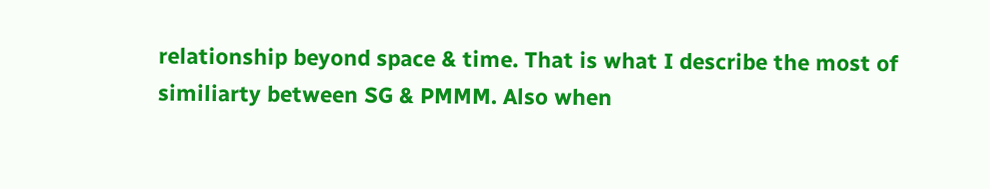relationship beyond space & time. That is what I describe the most of similiarty between SG & PMMM. Also when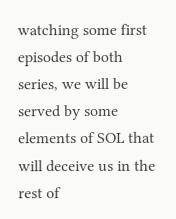watching some first episodes of both series, we will be served by some elements of SOL that will deceive us in the rest of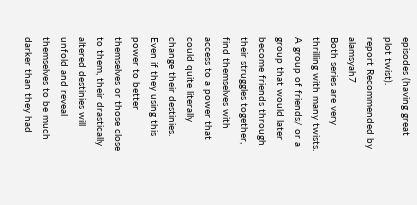episodes (having great plot twist).
report Recommended by alamsyah7
Both series are very thrilling with many twists. A group of friends/ or a group that would later become friends through their struggles together, find themselves with access to a power that could quite literally change their destinies. Even if they using this power to better themselves or those close to them, their drastically altered destinies will unfold and reveal themselves to be much darker than they had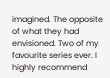imagined. The opposite of what they had envisioned. Two of my favourite series ever. I highly recommend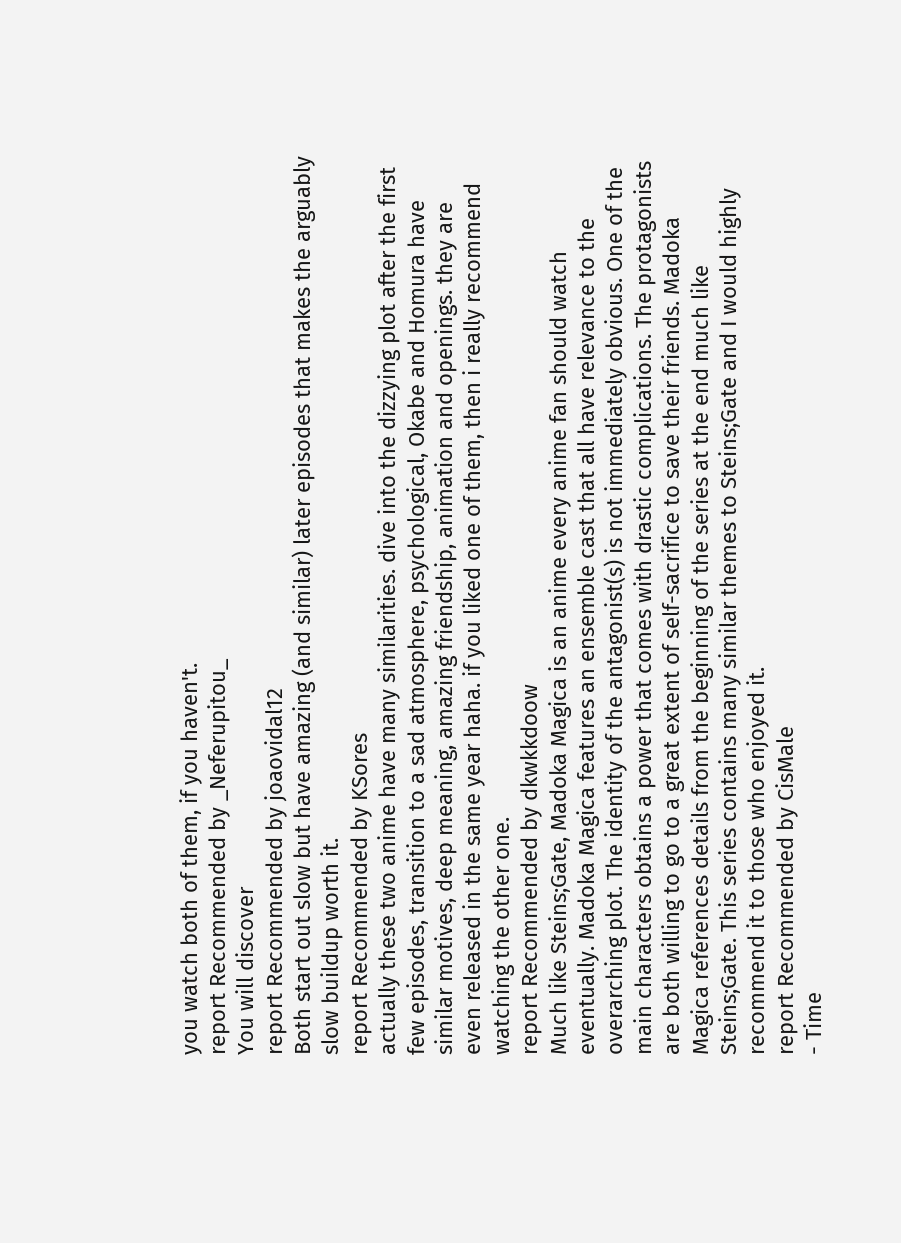you watch both of them, if you haven't.
report Recommended by _Neferupitou_
You will discover
report Recommended by joaovidal12
Both start out slow but have amazing (and similar) later episodes that makes the arguably slow buildup worth it.
report Recommended by KSores
actually these two anime have many similarities. dive into the dizzying plot after the first few episodes, transition to a sad atmosphere, psychological, Okabe and Homura have similar motives, deep meaning, amazing friendship, animation and openings. they are even released in the same year haha. if you liked one of them, then i really recommend watching the other one.
report Recommended by dkwkkdoow
Much like Steins;Gate, Madoka Magica is an anime every anime fan should watch eventually. Madoka Magica features an ensemble cast that all have relevance to the overarching plot. The identity of the antagonist(s) is not immediately obvious. One of the main characters obtains a power that comes with drastic complications. The protagonists are both willing to go to a great extent of self-sacrifice to save their friends. Madoka Magica references details from the beginning of the series at the end much like Steins;Gate. This series contains many similar themes to Steins;Gate and I would highly recommend it to those who enjoyed it.
report Recommended by CisMale
- Time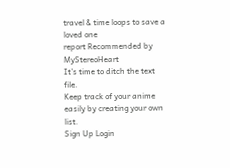travel & time loops to save a loved one
report Recommended by MyStereoHeart
It’s time to ditch the text file.
Keep track of your anime easily by creating your own list.
Sign Up Login